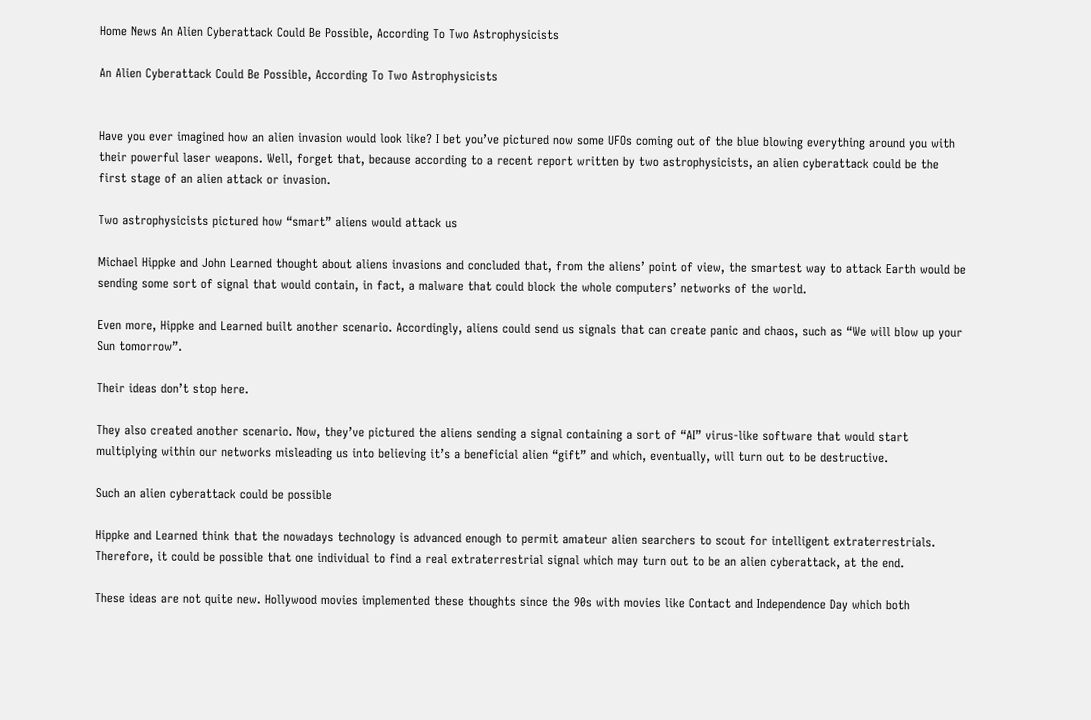Home News An Alien Cyberattack Could Be Possible, According To Two Astrophysicists

An Alien Cyberattack Could Be Possible, According To Two Astrophysicists


Have you ever imagined how an alien invasion would look like? I bet you’ve pictured now some UFOs coming out of the blue blowing everything around you with their powerful laser weapons. Well, forget that, because according to a recent report written by two astrophysicists, an alien cyberattack could be the first stage of an alien attack or invasion.

Two astrophysicists pictured how “smart” aliens would attack us

Michael Hippke and John Learned thought about aliens invasions and concluded that, from the aliens’ point of view, the smartest way to attack Earth would be sending some sort of signal that would contain, in fact, a malware that could block the whole computers’ networks of the world.

Even more, Hippke and Learned built another scenario. Accordingly, aliens could send us signals that can create panic and chaos, such as “We will blow up your Sun tomorrow”.

Their ideas don’t stop here.

They also created another scenario. Now, they’ve pictured the aliens sending a signal containing a sort of “AI” virus-like software that would start multiplying within our networks misleading us into believing it’s a beneficial alien “gift” and which, eventually, will turn out to be destructive.

Such an alien cyberattack could be possible

Hippke and Learned think that the nowadays technology is advanced enough to permit amateur alien searchers to scout for intelligent extraterrestrials. Therefore, it could be possible that one individual to find a real extraterrestrial signal which may turn out to be an alien cyberattack, at the end.

These ideas are not quite new. Hollywood movies implemented these thoughts since the 90s with movies like Contact and Independence Day which both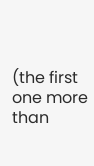(the first one more than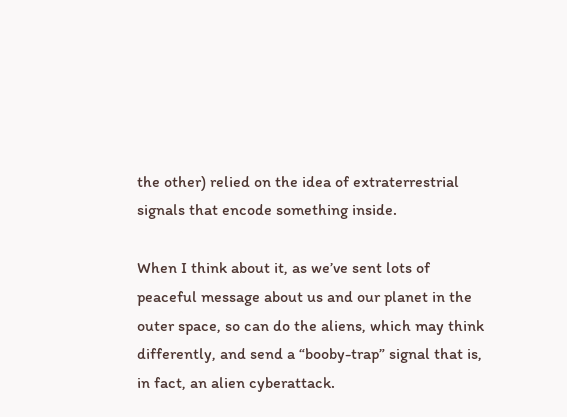the other) relied on the idea of extraterrestrial signals that encode something inside.

When I think about it, as we’ve sent lots of peaceful message about us and our planet in the outer space, so can do the aliens, which may think differently, and send a “booby-trap” signal that is, in fact, an alien cyberattack.